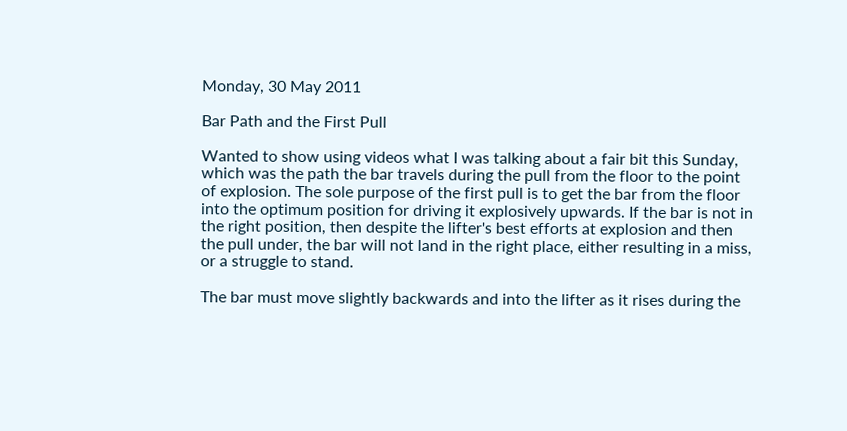Monday, 30 May 2011

Bar Path and the First Pull

Wanted to show using videos what I was talking about a fair bit this Sunday, which was the path the bar travels during the pull from the floor to the point of explosion. The sole purpose of the first pull is to get the bar from the floor into the optimum position for driving it explosively upwards. If the bar is not in the right position, then despite the lifter's best efforts at explosion and then the pull under, the bar will not land in the right place, either resulting in a miss, or a struggle to stand.

The bar must move slightly backwards and into the lifter as it rises during the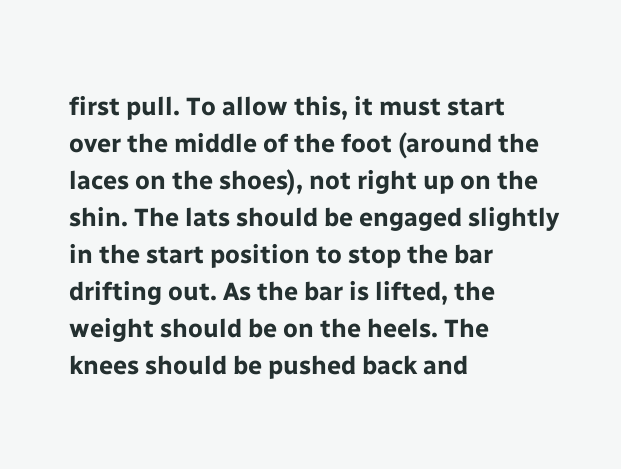first pull. To allow this, it must start over the middle of the foot (around the laces on the shoes), not right up on the shin. The lats should be engaged slightly in the start position to stop the bar drifting out. As the bar is lifted, the weight should be on the heels. The knees should be pushed back and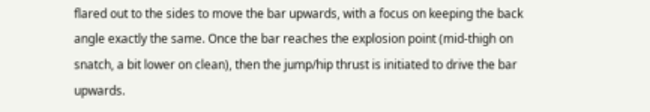flared out to the sides to move the bar upwards, with a focus on keeping the back angle exactly the same. Once the bar reaches the explosion point (mid-thigh on snatch, a bit lower on clean), then the jump/hip thrust is initiated to drive the bar upwards.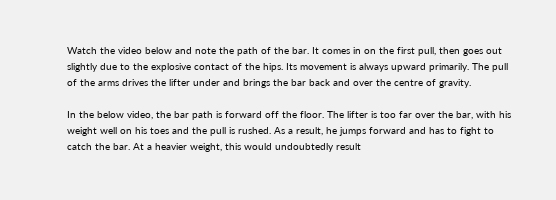Watch the video below and note the path of the bar. It comes in on the first pull, then goes out slightly due to the explosive contact of the hips. Its movement is always upward primarily. The pull of the arms drives the lifter under and brings the bar back and over the centre of gravity.

In the below video, the bar path is forward off the floor. The lifter is too far over the bar, with his weight well on his toes and the pull is rushed. As a result, he jumps forward and has to fight to catch the bar. At a heavier weight, this would undoubtedly result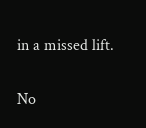in a missed lift.

No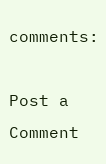comments:

Post a Comment